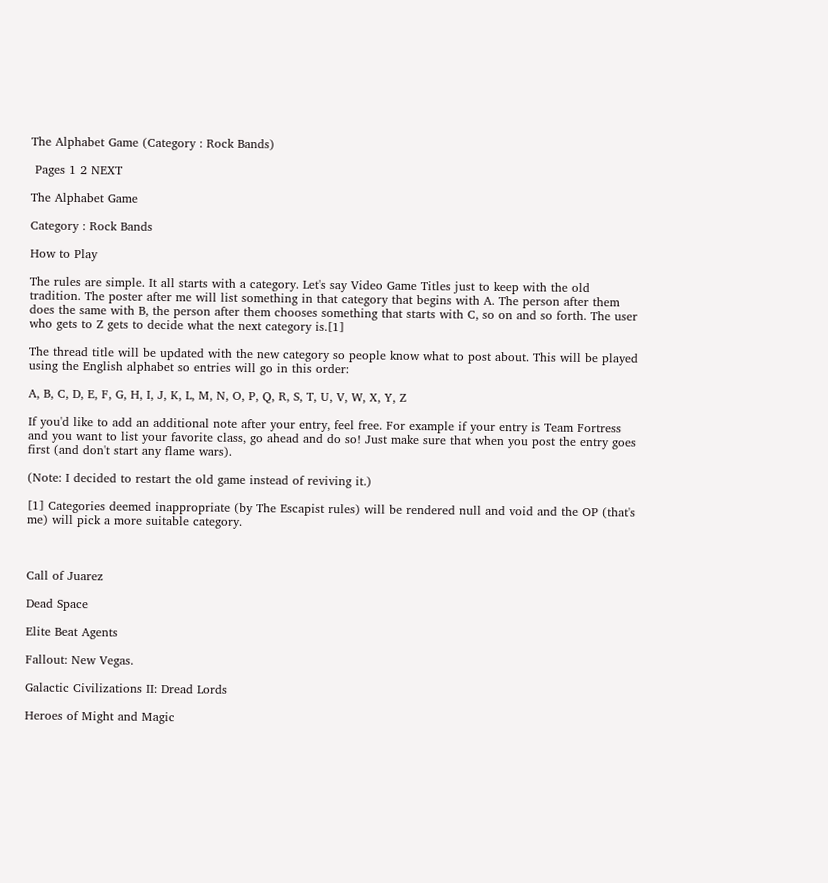The Alphabet Game (Category : Rock Bands)

 Pages 1 2 NEXT

The Alphabet Game

Category : Rock Bands

How to Play

The rules are simple. It all starts with a category. Let's say Video Game Titles just to keep with the old tradition. The poster after me will list something in that category that begins with A. The person after them does the same with B, the person after them chooses something that starts with C, so on and so forth. The user who gets to Z gets to decide what the next category is.[1]

The thread title will be updated with the new category so people know what to post about. This will be played using the English alphabet so entries will go in this order:

A, B, C, D, E, F, G, H, I, J, K, L, M, N, O, P, Q, R, S, T, U, V, W, X, Y, Z

If you'd like to add an additional note after your entry, feel free. For example if your entry is Team Fortress and you want to list your favorite class, go ahead and do so! Just make sure that when you post the entry goes first (and don't start any flame wars).

(Note: I decided to restart the old game instead of reviving it.)

[1] Categories deemed inappropriate (by The Escapist rules) will be rendered null and void and the OP (that's me) will pick a more suitable category.



Call of Juarez

Dead Space

Elite Beat Agents

Fallout: New Vegas.

Galactic Civilizations II: Dread Lords

Heroes of Might and Magic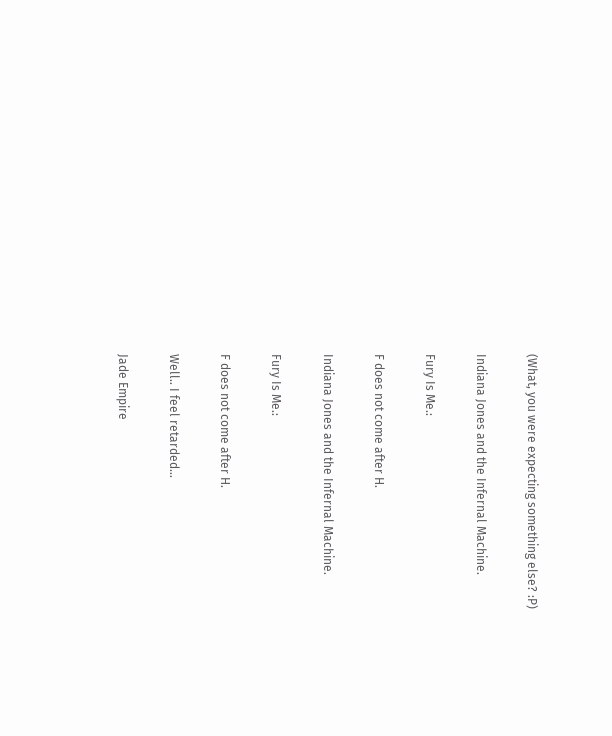(What, you were expecting something else? :P)

Indiana Jones and the Infernal Machine.

Fury Is Me.:

F does not come after H.

Indiana Jones and the Infernal Machine.

Fury Is Me.:

F does not come after H.

Well.. I feel retarded...

Jade Empire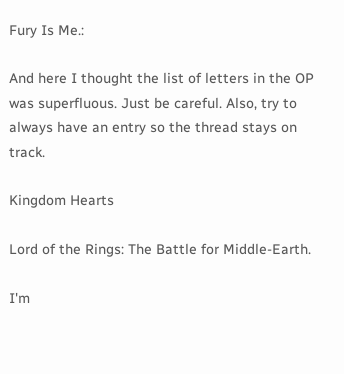Fury Is Me.:

And here I thought the list of letters in the OP was superfluous. Just be careful. Also, try to always have an entry so the thread stays on track.

Kingdom Hearts

Lord of the Rings: The Battle for Middle-Earth.

I'm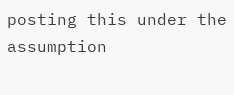posting this under the assumption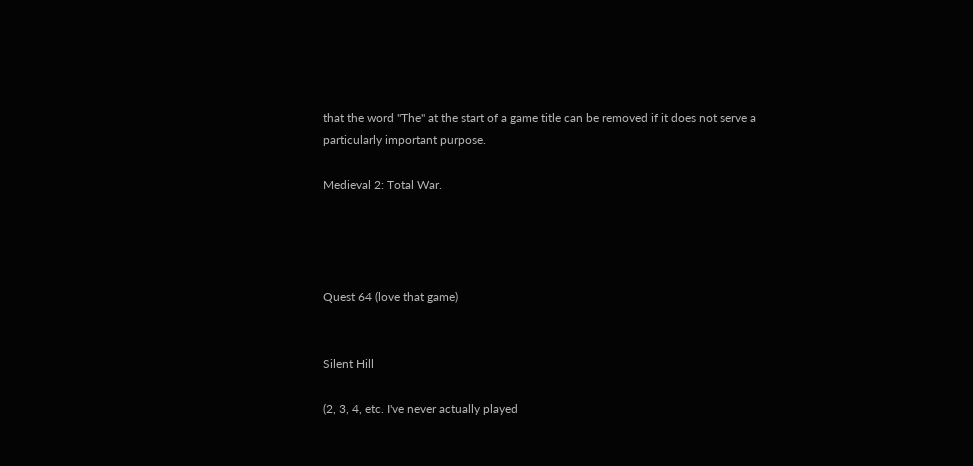that the word "The" at the start of a game title can be removed if it does not serve a particularly important purpose.

Medieval 2: Total War.




Quest 64 (love that game)


Silent Hill

(2, 3, 4, etc. I've never actually played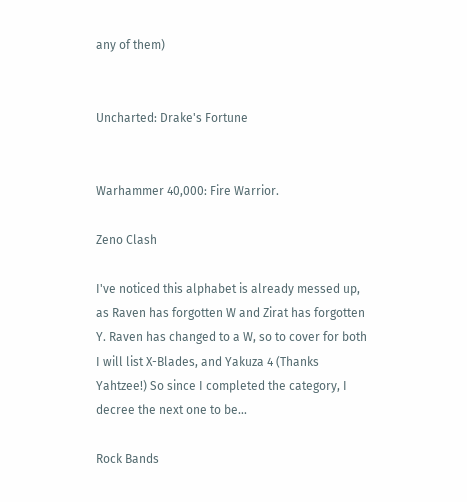any of them)


Uncharted: Drake's Fortune


Warhammer 40,000: Fire Warrior.

Zeno Clash

I've noticed this alphabet is already messed up, as Raven has forgotten W and Zirat has forgotten Y. Raven has changed to a W, so to cover for both I will list X-Blades, and Yakuza 4 (Thanks Yahtzee!) So since I completed the category, I decree the next one to be...

Rock Bands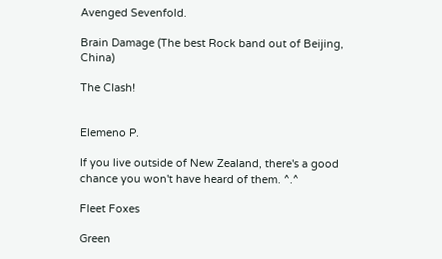Avenged Sevenfold.

Brain Damage (The best Rock band out of Beijing, China)

The Clash!


Elemeno P.

If you live outside of New Zealand, there's a good chance you won't have heard of them. ^.^

Fleet Foxes

Green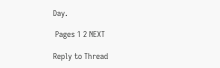Day.

 Pages 1 2 NEXT

Reply to Thread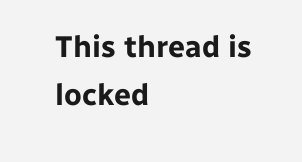This thread is locked